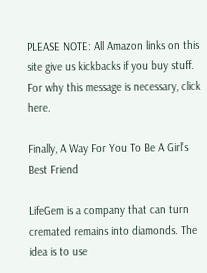PLEASE NOTE: All Amazon links on this site give us kickbacks if you buy stuff. For why this message is necessary, click here.

Finally, A Way For You To Be A Girl’s Best Friend

LifeGem is a company that can turn cremated remains into diamonds. The idea is to use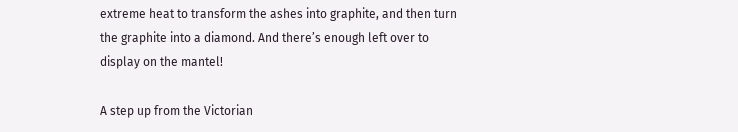extreme heat to transform the ashes into graphite, and then turn the graphite into a diamond. And there’s enough left over to display on the mantel!

A step up from the Victorian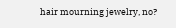hair mourning jewelry, no?